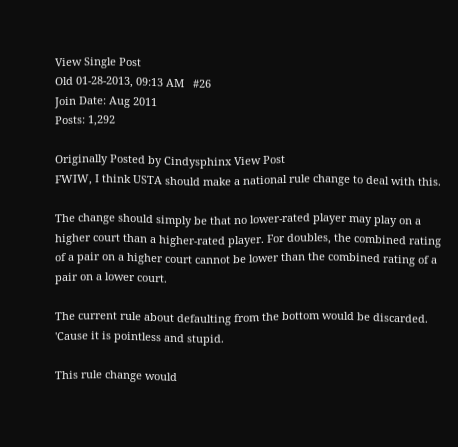View Single Post
Old 01-28-2013, 09:13 AM   #26
Join Date: Aug 2011
Posts: 1,292

Originally Posted by Cindysphinx View Post
FWIW, I think USTA should make a national rule change to deal with this.

The change should simply be that no lower-rated player may play on a higher court than a higher-rated player. For doubles, the combined rating of a pair on a higher court cannot be lower than the combined rating of a pair on a lower court.

The current rule about defaulting from the bottom would be discarded. 'Cause it is pointless and stupid.

This rule change would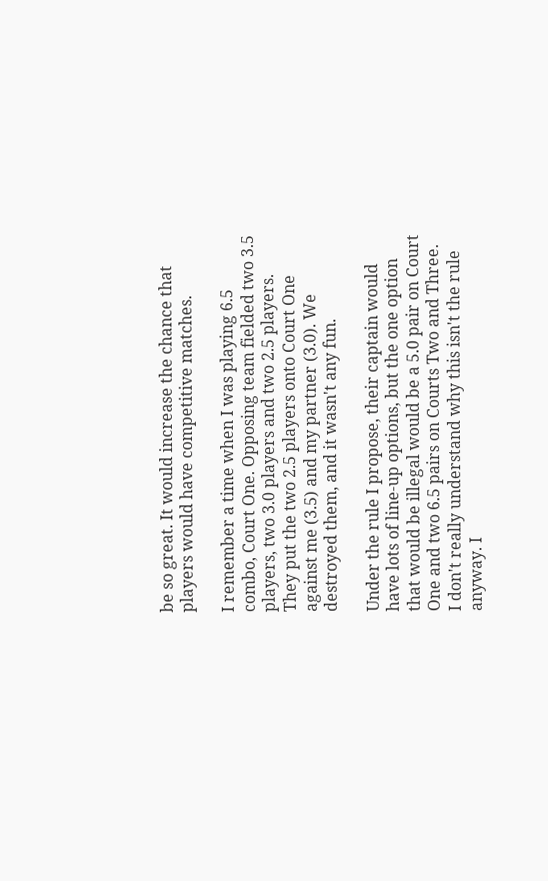be so great. It would increase the chance that players would have competitive matches.

I remember a time when I was playing 6.5 combo, Court One. Opposing team fielded two 3.5 players, two 3.0 players and two 2.5 players. They put the two 2.5 players onto Court One against me (3.5) and my partner (3.0). We destroyed them, and it wasn't any fun.

Under the rule I propose, their captain would have lots of line-up options, but the one option that would be illegal would be a 5.0 pair on Court One and two 6.5 pairs on Courts Two and Three.
I don't really understand why this isn't the rule anyway. I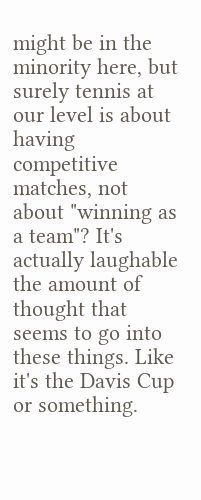might be in the minority here, but surely tennis at our level is about having competitive matches, not about "winning as a team"? It's actually laughable the amount of thought that seems to go into these things. Like it's the Davis Cup or something.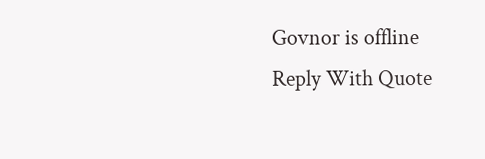Govnor is offline   Reply With Quote